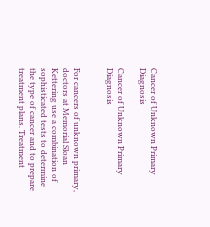Cancer of Unknown Primary Diagnosis

Cancer of Unknown Primary Diagnosis


For cancers of unknown primary, doctors at Memorial Sloan Kettering use a combination of sophisticated tests to determine the type of cancer and to prepare treatment plans. Treatment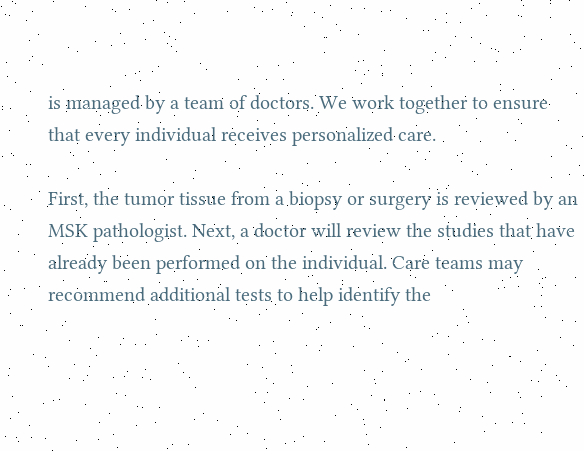is managed by a team of doctors. We work together to ensure that every individual receives personalized care.

First, the tumor tissue from a biopsy or surgery is reviewed by an MSK pathologist. Next, a doctor will review the studies that have already been performed on the individual. Care teams may recommend additional tests to help identify the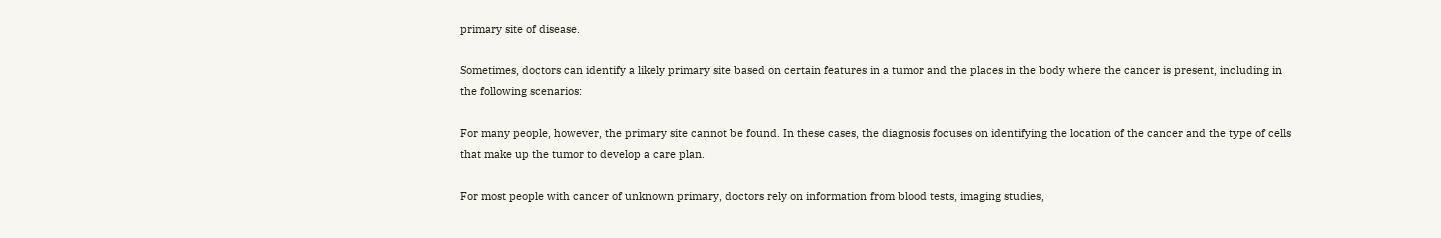primary site of disease.

Sometimes, doctors can identify a likely primary site based on certain features in a tumor and the places in the body where the cancer is present, including in the following scenarios:

For many people, however, the primary site cannot be found. In these cases, the diagnosis focuses on identifying the location of the cancer and the type of cells that make up the tumor to develop a care plan.

For most people with cancer of unknown primary, doctors rely on information from blood tests, imaging studies,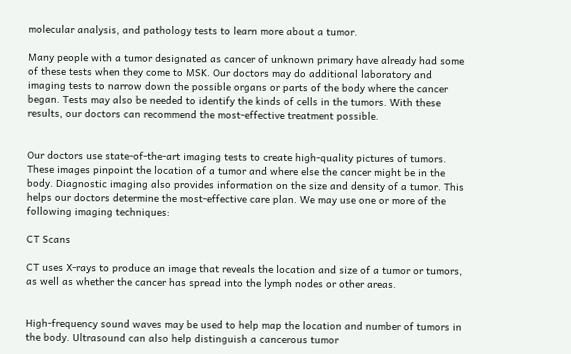molecular analysis, and pathology tests to learn more about a tumor.

Many people with a tumor designated as cancer of unknown primary have already had some of these tests when they come to MSK. Our doctors may do additional laboratory and imaging tests to narrow down the possible organs or parts of the body where the cancer began. Tests may also be needed to identify the kinds of cells in the tumors. With these results, our doctors can recommend the most-effective treatment possible.


Our doctors use state-of-the-art imaging tests to create high-quality pictures of tumors. These images pinpoint the location of a tumor and where else the cancer might be in the body. Diagnostic imaging also provides information on the size and density of a tumor. This helps our doctors determine the most-effective care plan. We may use one or more of the following imaging techniques:

CT Scans

CT uses X-rays to produce an image that reveals the location and size of a tumor or tumors, as well as whether the cancer has spread into the lymph nodes or other areas.


High-frequency sound waves may be used to help map the location and number of tumors in the body. Ultrasound can also help distinguish a cancerous tumor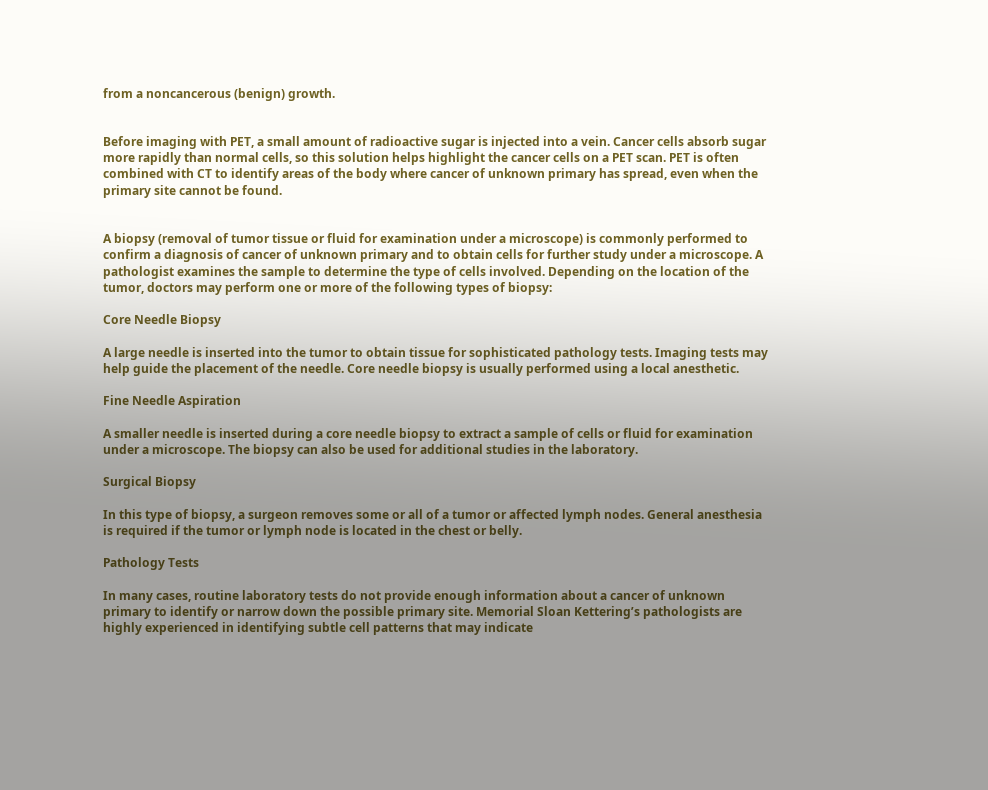from a noncancerous (benign) growth.


Before imaging with PET, a small amount of radioactive sugar is injected into a vein. Cancer cells absorb sugar more rapidly than normal cells, so this solution helps highlight the cancer cells on a PET scan. PET is often combined with CT to identify areas of the body where cancer of unknown primary has spread, even when the primary site cannot be found.


A biopsy (removal of tumor tissue or fluid for examination under a microscope) is commonly performed to confirm a diagnosis of cancer of unknown primary and to obtain cells for further study under a microscope. A pathologist examines the sample to determine the type of cells involved. Depending on the location of the tumor, doctors may perform one or more of the following types of biopsy:

Core Needle Biopsy

A large needle is inserted into the tumor to obtain tissue for sophisticated pathology tests. Imaging tests may help guide the placement of the needle. Core needle biopsy is usually performed using a local anesthetic.

Fine Needle Aspiration

A smaller needle is inserted during a core needle biopsy to extract a sample of cells or fluid for examination under a microscope. The biopsy can also be used for additional studies in the laboratory.

Surgical Biopsy

In this type of biopsy, a surgeon removes some or all of a tumor or affected lymph nodes. General anesthesia is required if the tumor or lymph node is located in the chest or belly.

Pathology Tests

In many cases, routine laboratory tests do not provide enough information about a cancer of unknown primary to identify or narrow down the possible primary site. Memorial Sloan Kettering’s pathologists are highly experienced in identifying subtle cell patterns that may indicate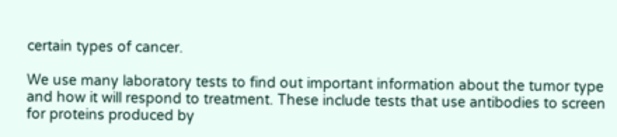certain types of cancer.

We use many laboratory tests to find out important information about the tumor type and how it will respond to treatment. These include tests that use antibodies to screen for proteins produced by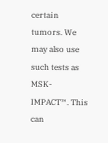certain tumors. We may also use such tests as MSK-IMPACT™. This can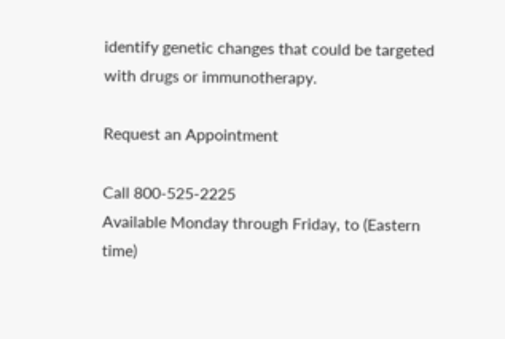identify genetic changes that could be targeted with drugs or immunotherapy.

Request an Appointment

Call 800-525-2225
Available Monday through Friday, to (Eastern time)